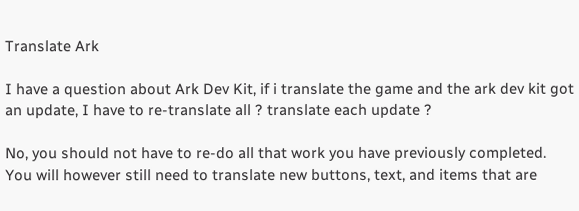Translate Ark

I have a question about Ark Dev Kit, if i translate the game and the ark dev kit got an update, I have to re-translate all ? translate each update ?

No, you should not have to re-do all that work you have previously completed. You will however still need to translate new buttons, text, and items that are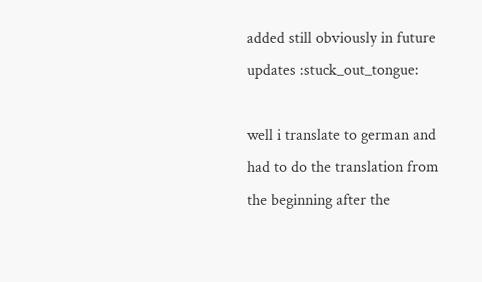added still obviously in future updates :stuck_out_tongue:

well i translate to german and had to do the translation from the beginning after the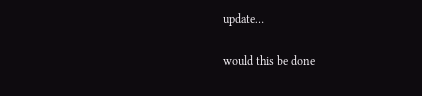update…

would this be done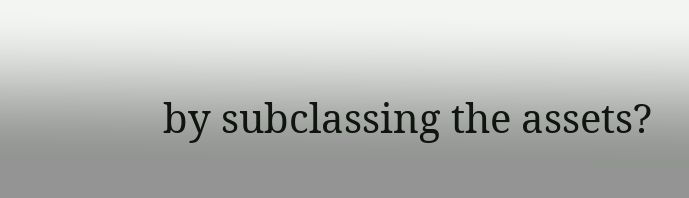by subclassing the assets?